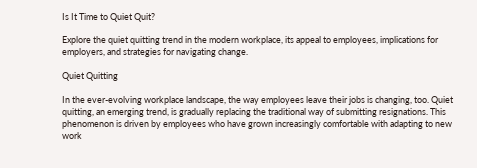Is It Time to Quiet Quit?

Explore the quiet quitting trend in the modern workplace, its appeal to employees, implications for employers, and strategies for navigating change.

Quiet Quitting

In the ever-evolving workplace landscape, the way employees leave their jobs is changing, too. Quiet quitting, an emerging trend, is gradually replacing the traditional way of submitting resignations. This phenomenon is driven by employees who have grown increasingly comfortable with adapting to new work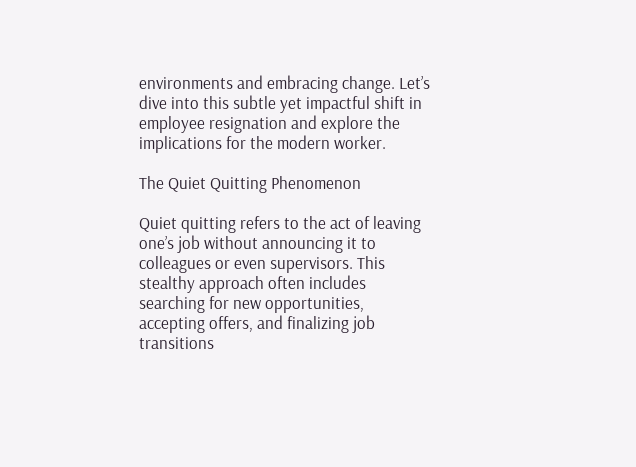environments and embracing change. Let’s dive into this subtle yet impactful shift in employee resignation and explore the implications for the modern worker.

The Quiet Quitting Phenomenon

Quiet quitting refers to the act of leaving one’s job without announcing it to colleagues or even supervisors. This stealthy approach often includes searching for new opportunities, accepting offers, and finalizing job transitions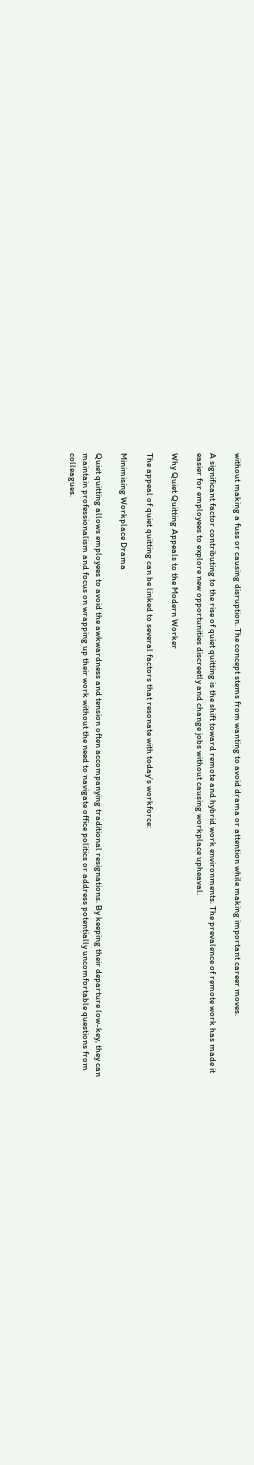without making a fuss or causing disruption. The concept stems from wanting to avoid drama or attention while making important career moves.

A significant factor contributing to the rise of quiet quitting is the shift toward remote and hybrid work environments. The prevalence of remote work has made it easier for employees to explore new opportunities discreetly and change jobs without causing workplace upheaval.

Why Quiet Quitting Appeals to the Modern Worker

The appeal of quiet quitting can be linked to several factors that resonate with today’s workforce:

Minimising Workplace Drama

Quiet quitting allows employees to avoid the awkwardness and tension often accompanying traditional resignations. By keeping their departure low-key, they can maintain professionalism and focus on wrapping up their work without the need to navigate office politics or address potentially uncomfortable questions from colleagues.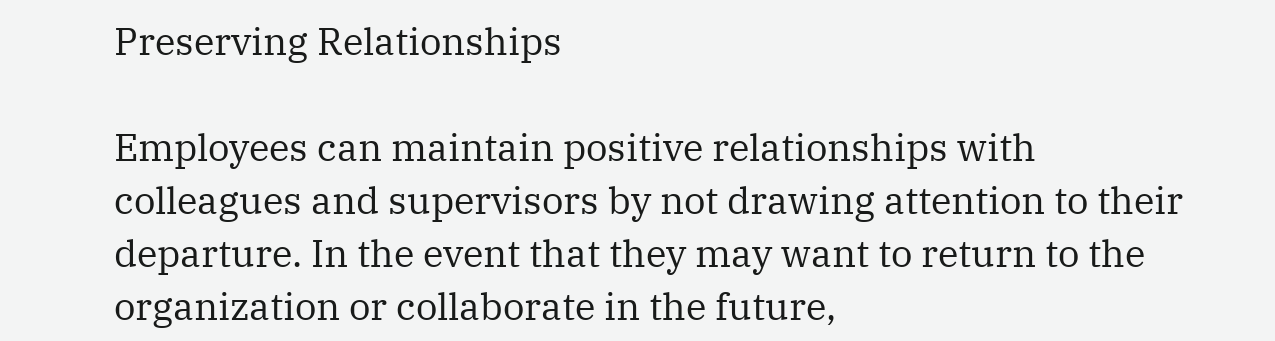Preserving Relationships

Employees can maintain positive relationships with colleagues and supervisors by not drawing attention to their departure. In the event that they may want to return to the organization or collaborate in the future,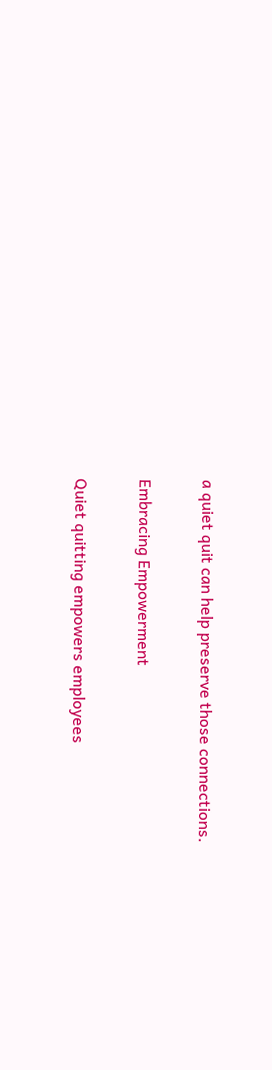a quiet quit can help preserve those connections.

Embracing Empowerment

Quiet quitting empowers employees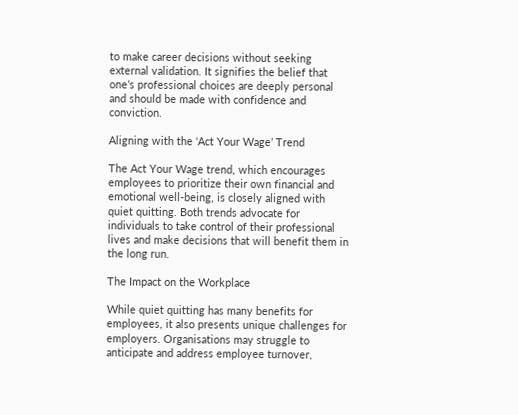to make career decisions without seeking external validation. It signifies the belief that one’s professional choices are deeply personal and should be made with confidence and conviction.

Aligning with the ‘Act Your Wage’ Trend

The Act Your Wage trend, which encourages employees to prioritize their own financial and emotional well-being, is closely aligned with quiet quitting. Both trends advocate for individuals to take control of their professional lives and make decisions that will benefit them in the long run.

The Impact on the Workplace

While quiet quitting has many benefits for employees, it also presents unique challenges for employers. Organisations may struggle to anticipate and address employee turnover,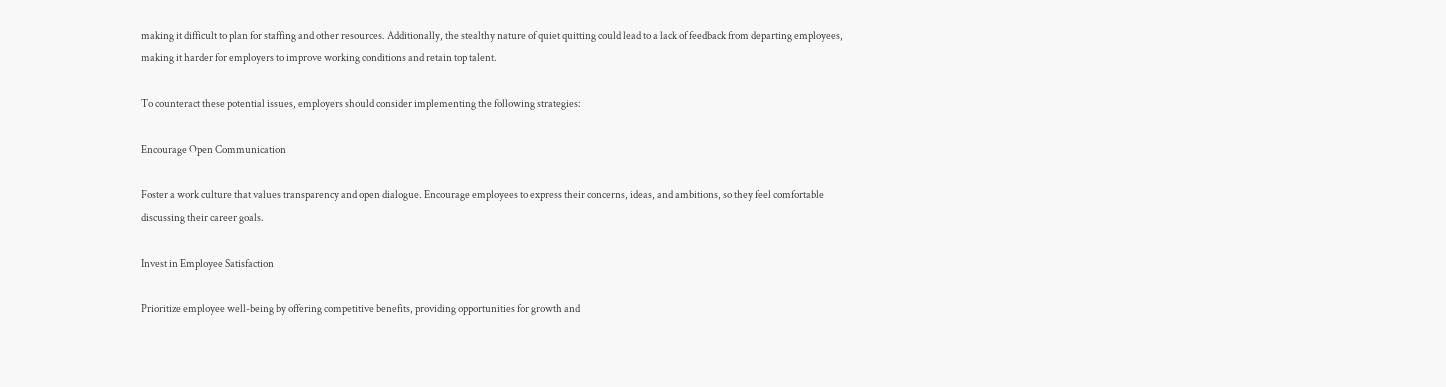making it difficult to plan for staffing and other resources. Additionally, the stealthy nature of quiet quitting could lead to a lack of feedback from departing employees, making it harder for employers to improve working conditions and retain top talent.

To counteract these potential issues, employers should consider implementing the following strategies:

Encourage Open Communication

Foster a work culture that values transparency and open dialogue. Encourage employees to express their concerns, ideas, and ambitions, so they feel comfortable discussing their career goals.

Invest in Employee Satisfaction

Prioritize employee well-being by offering competitive benefits, providing opportunities for growth and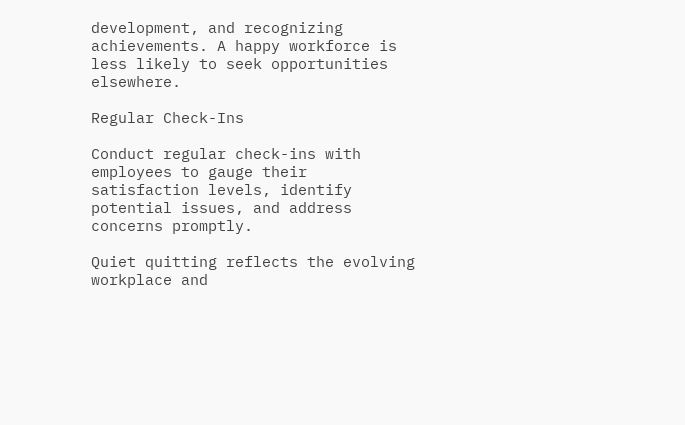development, and recognizing achievements. A happy workforce is less likely to seek opportunities elsewhere.

Regular Check-Ins

Conduct regular check-ins with employees to gauge their satisfaction levels, identify potential issues, and address concerns promptly.

Quiet quitting reflects the evolving workplace and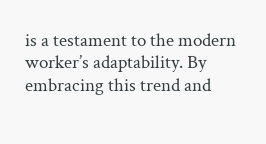is a testament to the modern worker’s adaptability. By embracing this trend and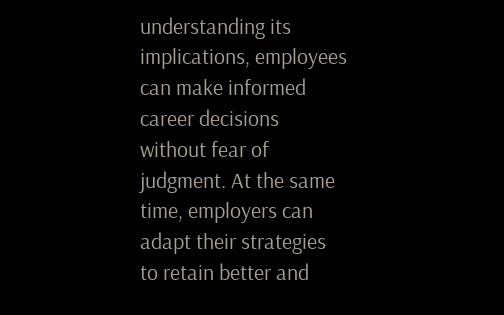understanding its implications, employees can make informed career decisions without fear of judgment. At the same time, employers can adapt their strategies to retain better and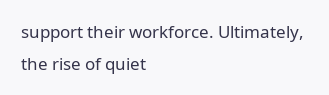support their workforce. Ultimately, the rise of quiet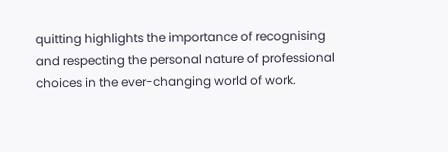quitting highlights the importance of recognising and respecting the personal nature of professional choices in the ever-changing world of work.